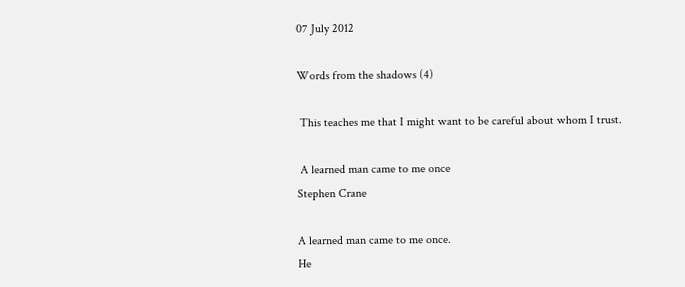07 July 2012

Words from the shadows (4)

 This teaches me that I might want to be careful about whom I trust.

 A learned man came to me once
Stephen Crane

A learned man came to me once.
He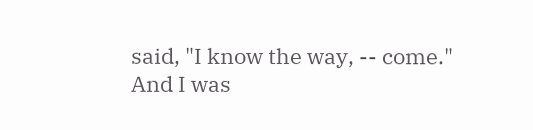said, "I know the way, -- come."
And I was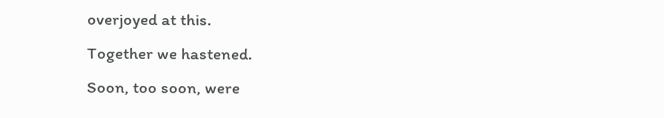overjoyed at this.
Together we hastened.
Soon, too soon, were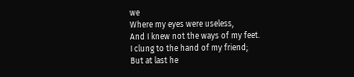we
Where my eyes were useless,
And I knew not the ways of my feet.
I clung to the hand of my friend;
But at last he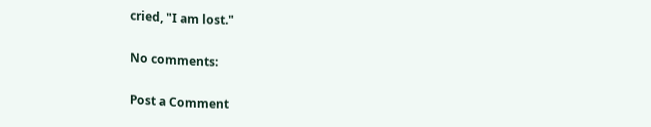cried, "I am lost."

No comments:

Post a Comment